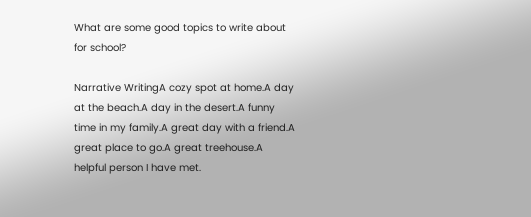What are some good topics to write about for school?

Narrative WritingA cozy spot at home.A day at the beach.A day in the desert.A funny time in my family.A great day with a friend.A great place to go.A great treehouse.A helpful person I have met.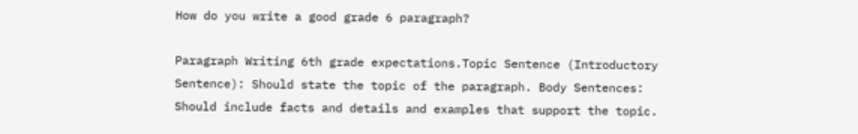How do you write a good grade 6 paragraph?

Paragraph Writing 6th grade expectations.Topic Sentence (Introductory Sentence): Should state the topic of the paragraph. Body Sentences: Should include facts and details and examples that support the topic.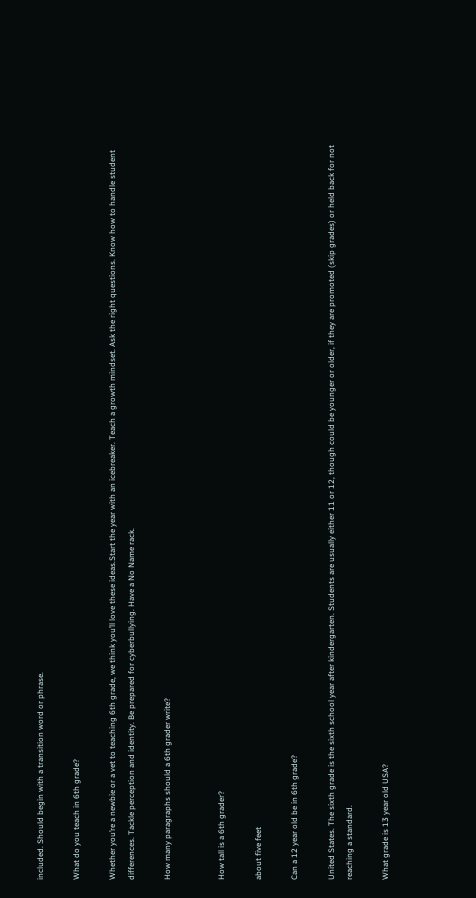included. Should begin with a transition word or phrase.

What do you teach in 6th grade?

Whether you’re a newbie or a vet to teaching 6th grade, we think you’ll love these ideas.Start the year with an icebreaker. Teach a growth mindset. Ask the right questions. Know how to handle student differences. Tackle perception and identity. Be prepared for cyberbullying. Have a No Name rack.

How many paragraphs should a 6th grader write?


How tall is a 6th grader?

about five feet

Can a 12 year old be in 6th grade?

United States. The sixth grade is the sixth school year after kindergarten. Students are usually either 11 or 12, though could be younger or older, if they are promoted (skip grades) or held back for not reaching a standard.

What grade is 13 year old USA?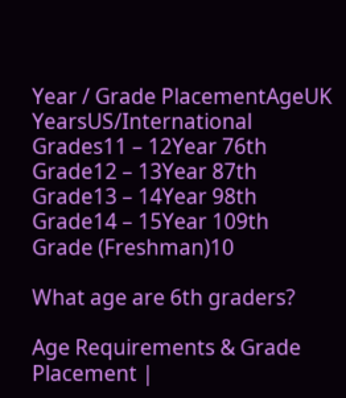Year / Grade PlacementAgeUK YearsUS/International Grades11 – 12Year 76th Grade12 – 13Year 87th Grade13 – 14Year 98th Grade14 – 15Year 109th Grade (Freshman)10

What age are 6th graders?

Age Requirements & Grade Placement |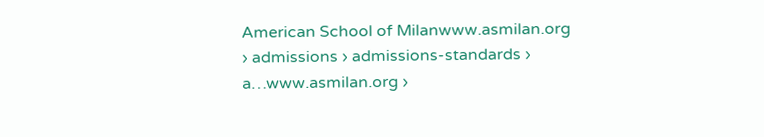American School of Milanwww.asmilan.org › admissions › admissions-standards › a…www.asmilan.org ›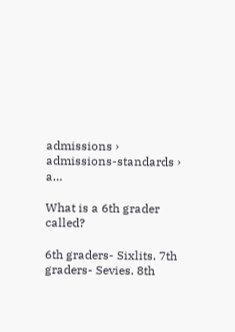admissions › admissions-standards › a…

What is a 6th grader called?

6th graders- Sixlits. 7th graders- Sevies. 8th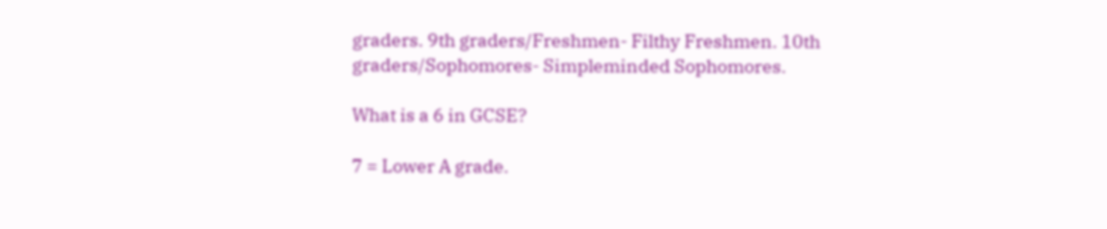graders. 9th graders/Freshmen- Filthy Freshmen. 10th graders/Sophomores- Simpleminded Sophomores.

What is a 6 in GCSE?

7 = Lower A grade.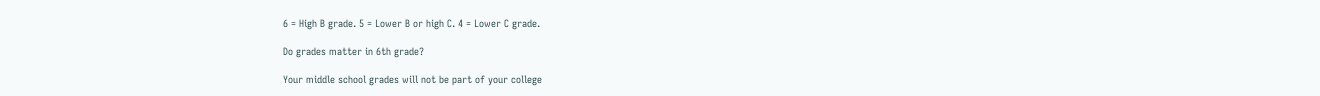6 = High B grade. 5 = Lower B or high C. 4 = Lower C grade.

Do grades matter in 6th grade?

Your middle school grades will not be part of your college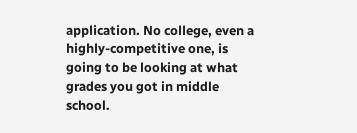application. No college, even a highly-competitive one, is going to be looking at what grades you got in middle school.